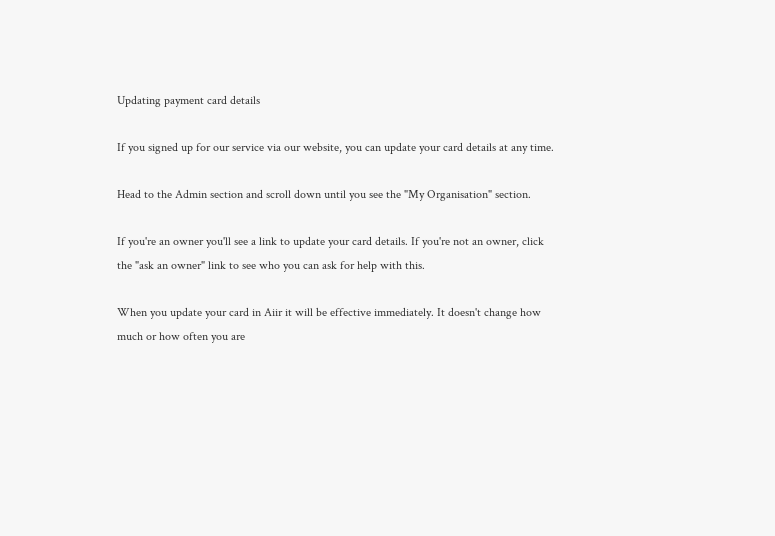Updating payment card details

If you signed up for our service via our website, you can update your card details at any time.

Head to the Admin section and scroll down until you see the "My Organisation" section.

If you're an owner you'll see a link to update your card details. If you're not an owner, click the "ask an owner" link to see who you can ask for help with this.

When you update your card in Aiir it will be effective immediately. It doesn't change how much or how often you are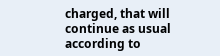charged, that will continue as usual according to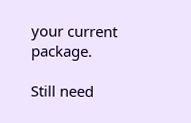your current package.

Still need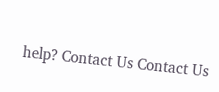help? Contact Us Contact Us